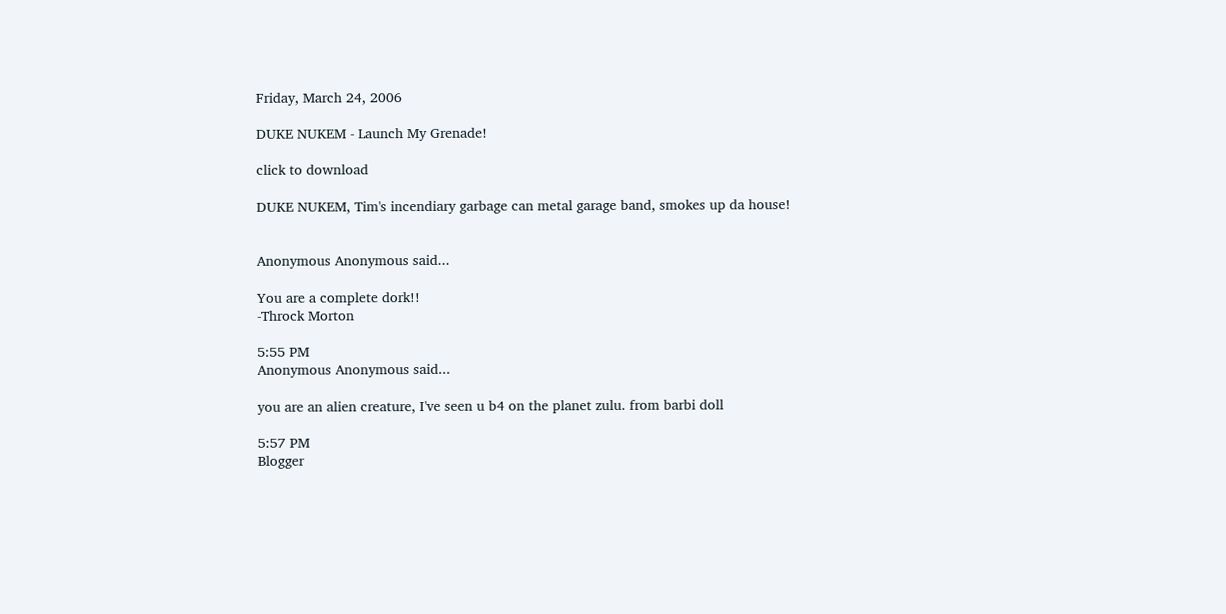Friday, March 24, 2006

DUKE NUKEM - Launch My Grenade!

click to download

DUKE NUKEM, Tim's incendiary garbage can metal garage band, smokes up da house!


Anonymous Anonymous said...

You are a complete dork!!
-Throck Morton

5:55 PM
Anonymous Anonymous said...

you are an alien creature, I've seen u b4 on the planet zulu. from barbi doll

5:57 PM
Blogger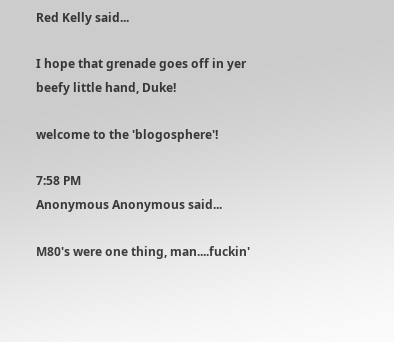Red Kelly said...

I hope that grenade goes off in yer beefy little hand, Duke!

welcome to the 'blogosphere'!

7:58 PM
Anonymous Anonymous said...

M80's were one thing, man....fuckin'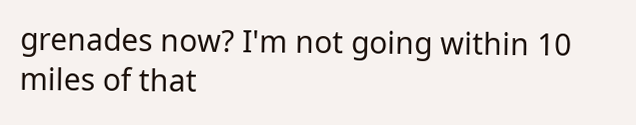grenades now? I'm not going within 10 miles of that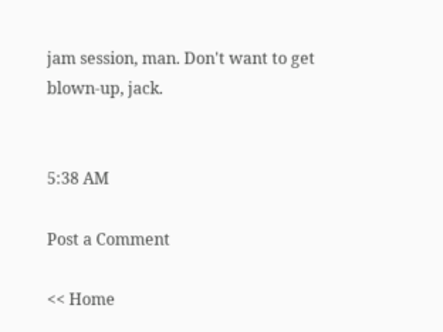jam session, man. Don't want to get blown-up, jack.


5:38 AM

Post a Comment

<< Home